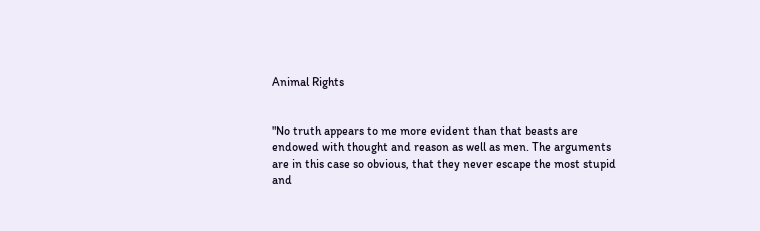Animal Rights


"No truth appears to me more evident than that beasts are endowed with thought and reason as well as men. The arguments are in this case so obvious, that they never escape the most stupid and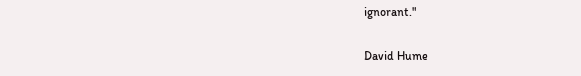ignorant."

David Hume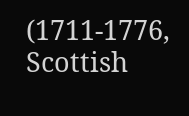(1711-1776, Scottish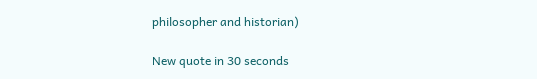philosopher and historian)

New quote in 30 seconds